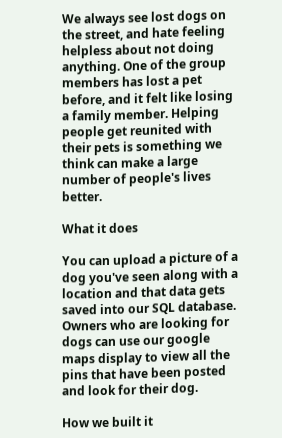We always see lost dogs on the street, and hate feeling helpless about not doing anything. One of the group members has lost a pet before, and it felt like losing a family member. Helping people get reunited with their pets is something we think can make a large number of people's lives better.

What it does

You can upload a picture of a dog you've seen along with a location and that data gets saved into our SQL database. Owners who are looking for dogs can use our google maps display to view all the pins that have been posted and look for their dog.

How we built it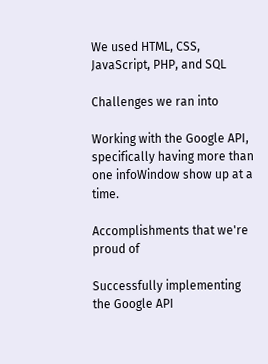We used HTML, CSS, JavaScript, PHP, and SQL

Challenges we ran into

Working with the Google API, specifically having more than one infoWindow show up at a time.

Accomplishments that we're proud of

Successfully implementing the Google API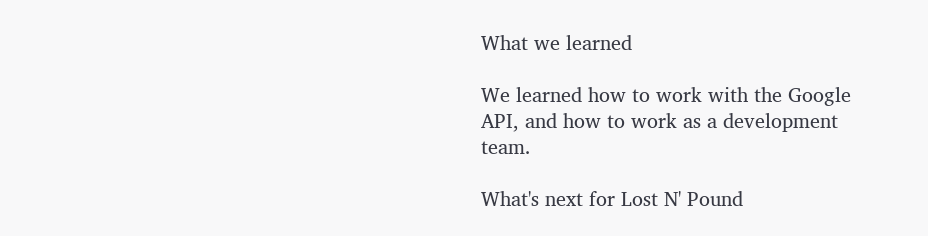What we learned

We learned how to work with the Google API, and how to work as a development team.

What's next for Lost N' Pound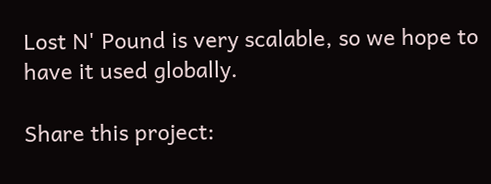Lost N' Pound is very scalable, so we hope to have it used globally.

Share this project: